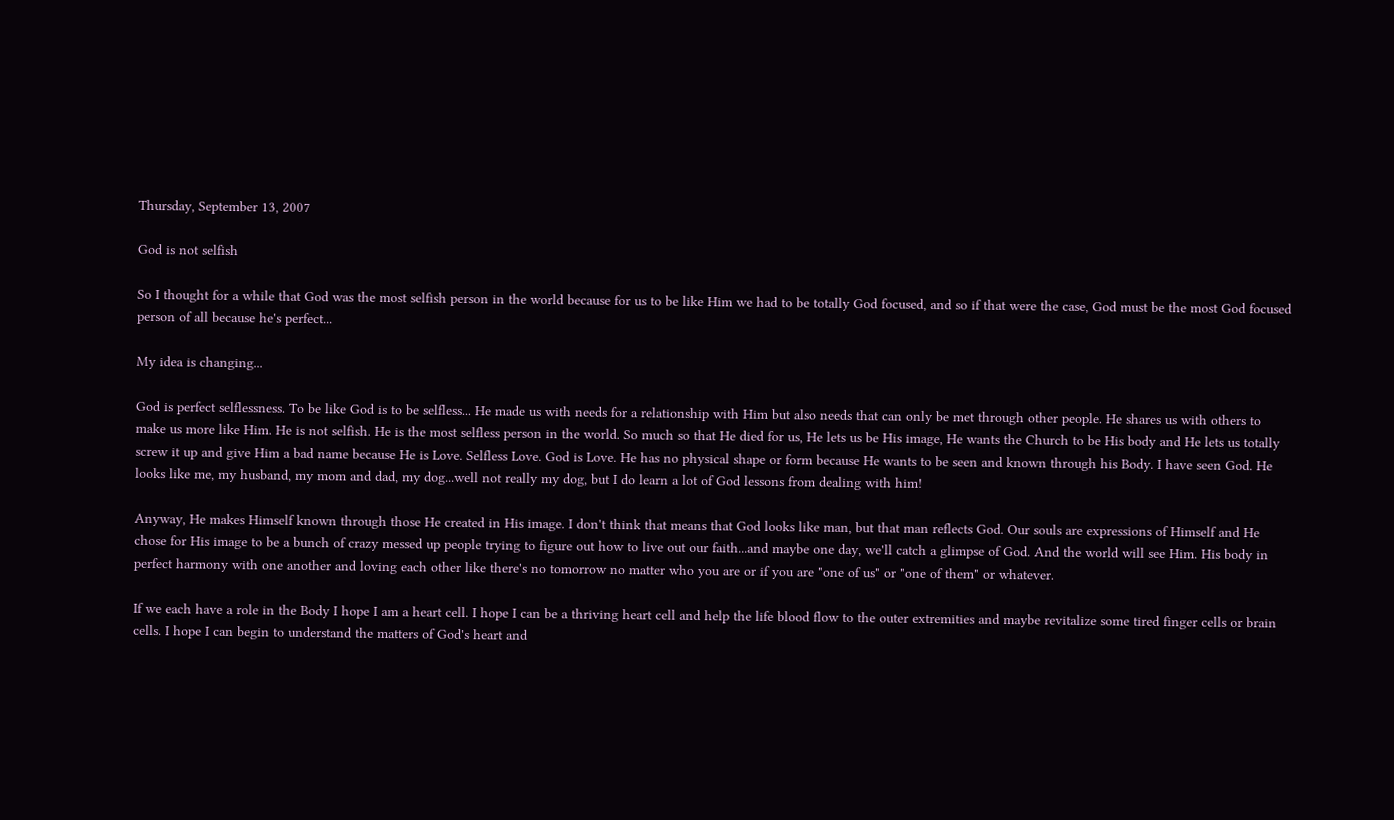Thursday, September 13, 2007

God is not selfish

So I thought for a while that God was the most selfish person in the world because for us to be like Him we had to be totally God focused, and so if that were the case, God must be the most God focused person of all because he's perfect...

My idea is changing...

God is perfect selflessness. To be like God is to be selfless... He made us with needs for a relationship with Him but also needs that can only be met through other people. He shares us with others to make us more like Him. He is not selfish. He is the most selfless person in the world. So much so that He died for us, He lets us be His image, He wants the Church to be His body and He lets us totally screw it up and give Him a bad name because He is Love. Selfless Love. God is Love. He has no physical shape or form because He wants to be seen and known through his Body. I have seen God. He looks like me, my husband, my mom and dad, my dog...well not really my dog, but I do learn a lot of God lessons from dealing with him!

Anyway, He makes Himself known through those He created in His image. I don't think that means that God looks like man, but that man reflects God. Our souls are expressions of Himself and He chose for His image to be a bunch of crazy messed up people trying to figure out how to live out our faith...and maybe one day, we'll catch a glimpse of God. And the world will see Him. His body in perfect harmony with one another and loving each other like there's no tomorrow no matter who you are or if you are "one of us" or "one of them" or whatever.

If we each have a role in the Body I hope I am a heart cell. I hope I can be a thriving heart cell and help the life blood flow to the outer extremities and maybe revitalize some tired finger cells or brain cells. I hope I can begin to understand the matters of God's heart and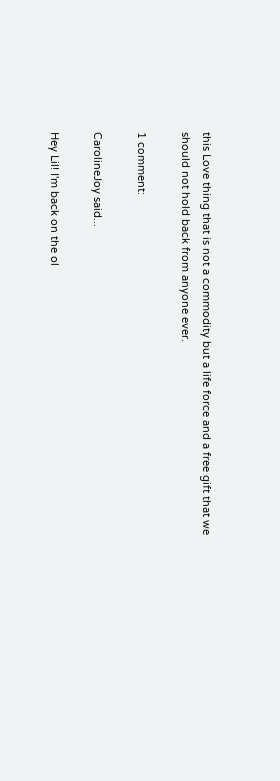this Love thing that is not a commodity but a life force and a free gift that we should not hold back from anyone ever.

1 comment:

CarolineJoy said...

Hey Lil! I'm back on the ol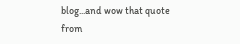blog...and wow that quote from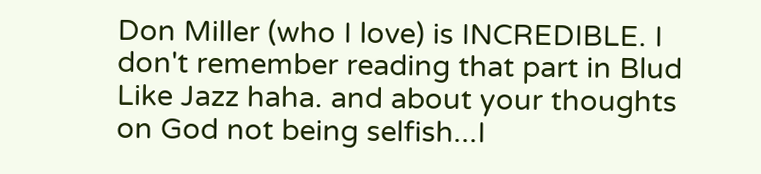Don Miller (who I love) is INCREDIBLE. I don't remember reading that part in Blud Like Jazz haha. and about your thoughts on God not being selfish...I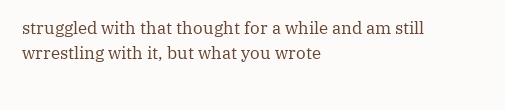struggled with that thought for a while and am still wrrestling with it, but what you wrote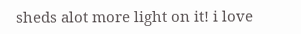sheds alot more light on it! i love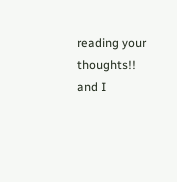reading your thoughts!! and I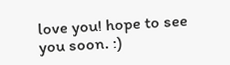love you! hope to see you soon. :)